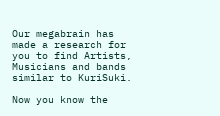Our megabrain has made a research for you to find Artists, Musicians and bands similar to KuriSuki.

Now you know the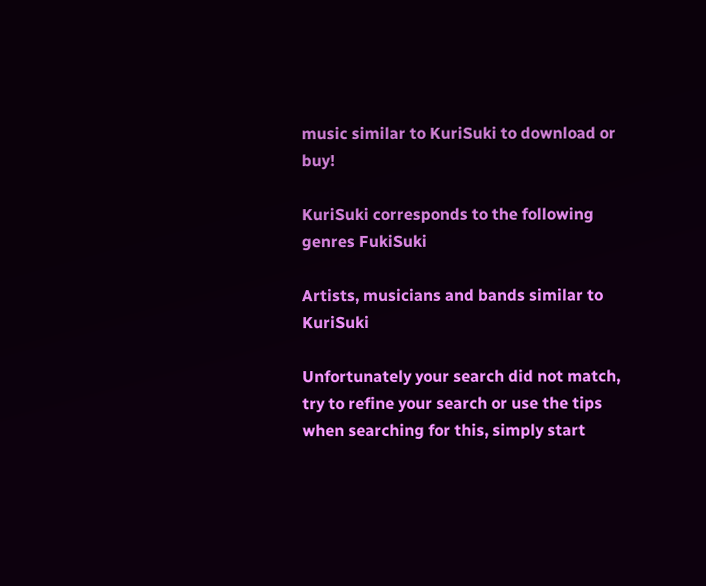music similar to KuriSuki to download or buy!

KuriSuki corresponds to the following genres FukiSuki

Artists, musicians and bands similar to KuriSuki

Unfortunately your search did not match, try to refine your search or use the tips when searching for this, simply start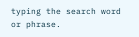typing the search word or phrase.